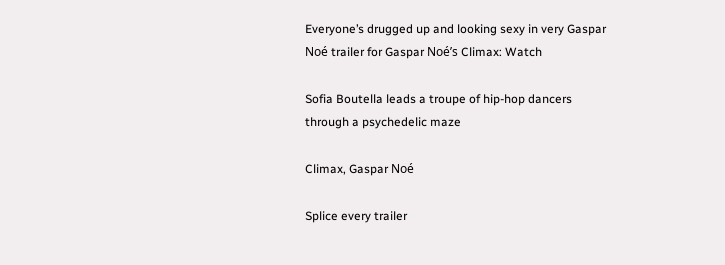Everyone’s drugged up and looking sexy in very Gaspar Noé trailer for Gaspar Noé’s Climax: Watch

Sofia Boutella leads a troupe of hip-hop dancers through a psychedelic maze

Climax, Gaspar Noé

Splice every trailer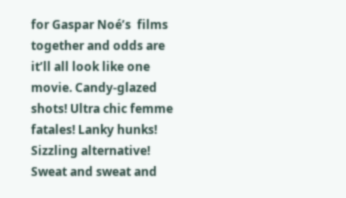for Gaspar Noé’s  films together and odds are it’ll all look like one movie. Candy-glazed shots! Ultra chic femme fatales! Lanky hunks! Sizzling alternative! Sweat and sweat and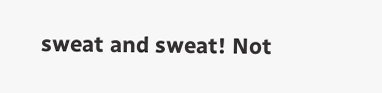sweat and sweat! Not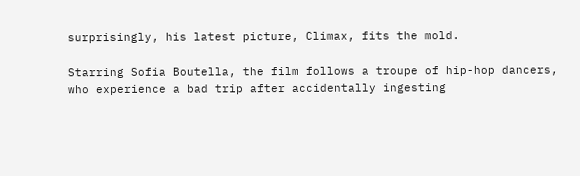surprisingly, his latest picture, Climax, fits the mold.

Starring Sofia Boutella, the film follows a troupe of hip-hop dancers, who experience a bad trip after accidentally ingesting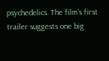psychedelics. The film’s first trailer suggests one big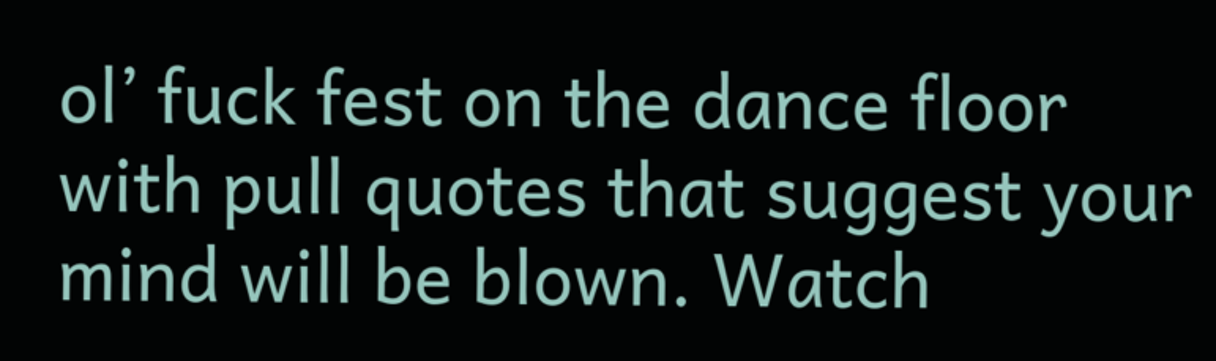ol’ fuck fest on the dance floor with pull quotes that suggest your mind will be blown. Watch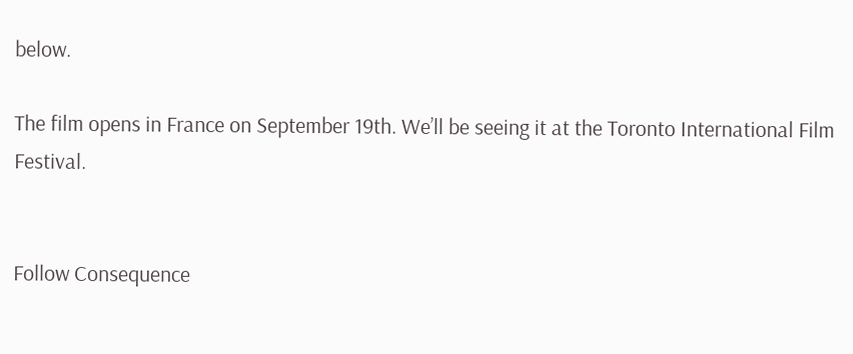below.

The film opens in France on September 19th. We’ll be seeing it at the Toronto International Film Festival.


Follow Consequence